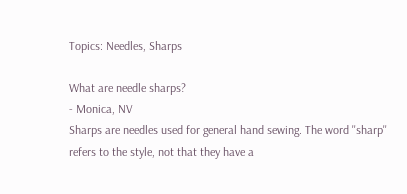Topics: Needles, Sharps

What are needle sharps?
- Monica, NV
Sharps are needles used for general hand sewing. The word ''sharp'' refers to the style, not that they have a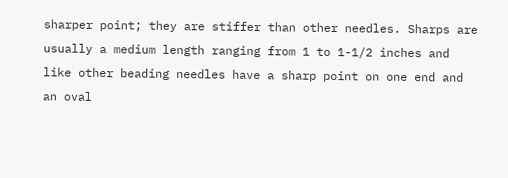sharper point; they are stiffer than other needles. Sharps are usually a medium length ranging from 1 to 1-1/2 inches and like other beading needles have a sharp point on one end and an oval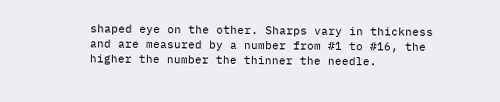shaped eye on the other. Sharps vary in thickness and are measured by a number from #1 to #16, the higher the number the thinner the needle.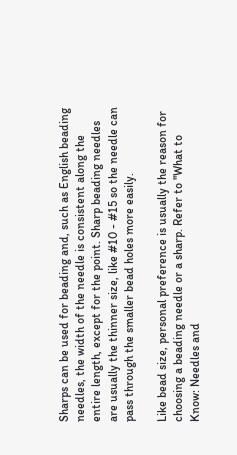Sharps can be used for beading and, such as English beading needles, the width of the needle is consistent along the entire length, except for the point. Sharp beading needles are usually the thinner size, like #10 - #15 so the needle can pass through the smaller bead holes more easily.

Like bead size, personal preference is usually the reason for choosing a beading needle or a sharp. Refer to ''What to Know: Needles and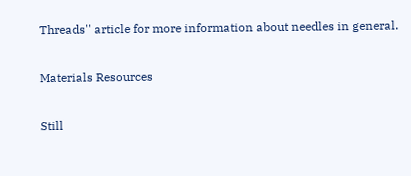Threads'' article for more information about needles in general.

Materials Resources

Still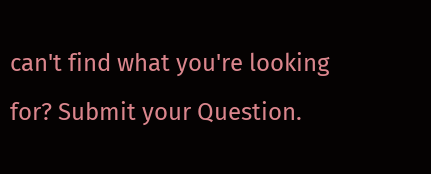can't find what you're looking for? Submit your Question.